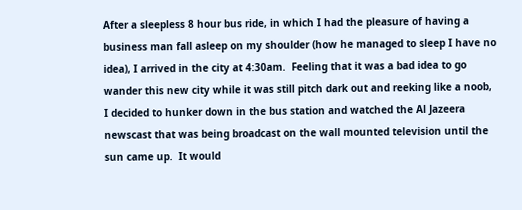After a sleepless 8 hour bus ride, in which I had the pleasure of having a business man fall asleep on my shoulder (how he managed to sleep I have no idea), I arrived in the city at 4:30am.  Feeling that it was a bad idea to go wander this new city while it was still pitch dark out and reeking like a noob, I decided to hunker down in the bus station and watched the Al Jazeera newscast that was being broadcast on the wall mounted television until the sun came up.  It would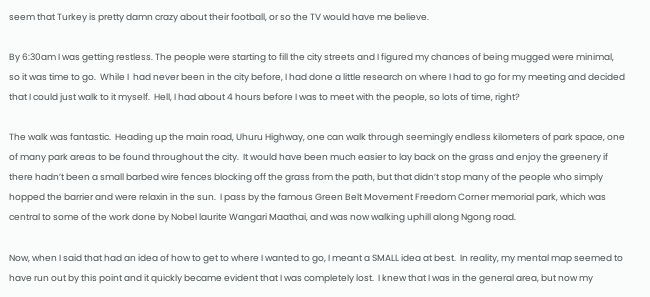seem that Turkey is pretty damn crazy about their football, or so the TV would have me believe.

By 6:30am I was getting restless. The people were starting to fill the city streets and I figured my chances of being mugged were minimal, so it was time to go.  While I  had never been in the city before, I had done a little research on where I had to go for my meeting and decided that I could just walk to it myself.  Hell, I had about 4 hours before I was to meet with the people, so lots of time, right?

The walk was fantastic.  Heading up the main road, Uhuru Highway, one can walk through seemingly endless kilometers of park space, one of many park areas to be found throughout the city.  It would have been much easier to lay back on the grass and enjoy the greenery if there hadn’t been a small barbed wire fences blocking off the grass from the path, but that didn’t stop many of the people who simply hopped the barrier and were relaxin in the sun.  I pass by the famous Green Belt Movement Freedom Corner memorial park, which was central to some of the work done by Nobel laurite Wangari Maathai, and was now walking uphill along Ngong road.

Now, when I said that had an idea of how to get to where I wanted to go, I meant a SMALL idea at best.  In reality, my mental map seemed to have run out by this point and it quickly became evident that I was completely lost.  I knew that I was in the general area, but now my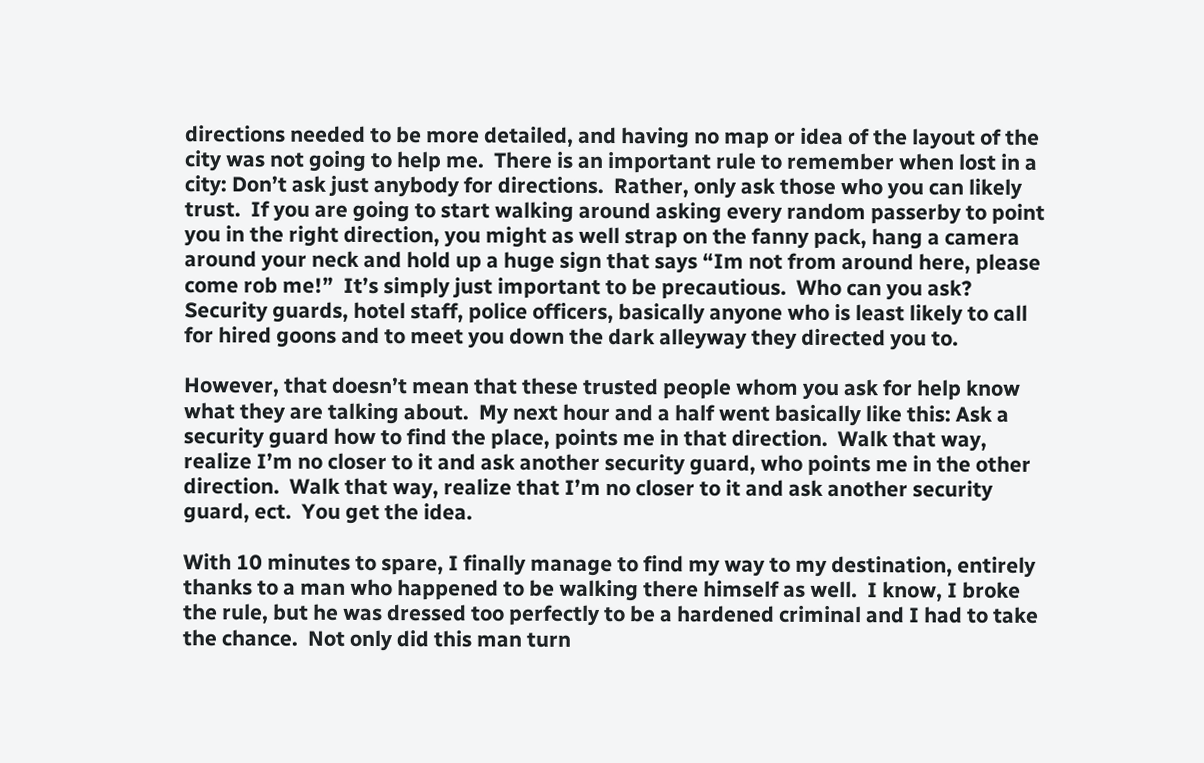directions needed to be more detailed, and having no map or idea of the layout of the city was not going to help me.  There is an important rule to remember when lost in a city: Don’t ask just anybody for directions.  Rather, only ask those who you can likely trust.  If you are going to start walking around asking every random passerby to point you in the right direction, you might as well strap on the fanny pack, hang a camera around your neck and hold up a huge sign that says “Im not from around here, please come rob me!”  It’s simply just important to be precautious.  Who can you ask?  Security guards, hotel staff, police officers, basically anyone who is least likely to call for hired goons and to meet you down the dark alleyway they directed you to.

However, that doesn’t mean that these trusted people whom you ask for help know what they are talking about.  My next hour and a half went basically like this: Ask a security guard how to find the place, points me in that direction.  Walk that way, realize I’m no closer to it and ask another security guard, who points me in the other direction.  Walk that way, realize that I’m no closer to it and ask another security guard, ect.  You get the idea.

With 10 minutes to spare, I finally manage to find my way to my destination, entirely thanks to a man who happened to be walking there himself as well.  I know, I broke the rule, but he was dressed too perfectly to be a hardened criminal and I had to take the chance.  Not only did this man turn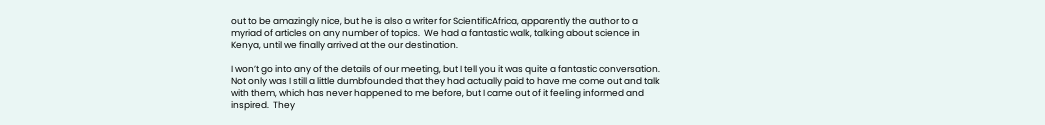out to be amazingly nice, but he is also a writer for ScientificAfrica, apparently the author to a myriad of articles on any number of topics.  We had a fantastic walk, talking about science in Kenya, until we finally arrived at the our destination.

I won’t go into any of the details of our meeting, but I tell you it was quite a fantastic conversation.  Not only was I still a little dumbfounded that they had actually paid to have me come out and talk with them, which has never happened to me before, but I came out of it feeling informed and inspired.  They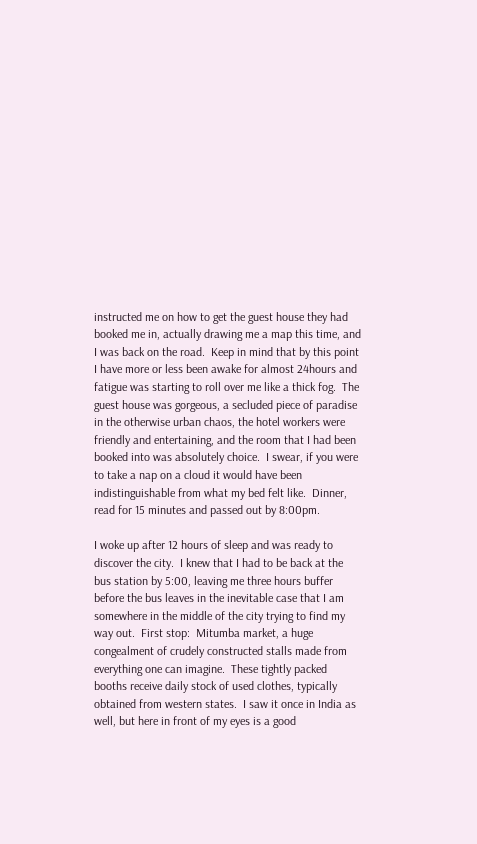instructed me on how to get the guest house they had booked me in, actually drawing me a map this time, and I was back on the road.  Keep in mind that by this point I have more or less been awake for almost 24hours and fatigue was starting to roll over me like a thick fog.  The guest house was gorgeous, a secluded piece of paradise in the otherwise urban chaos, the hotel workers were friendly and entertaining, and the room that I had been booked into was absolutely choice.  I swear, if you were to take a nap on a cloud it would have been indistinguishable from what my bed felt like.  Dinner, read for 15 minutes and passed out by 8:00pm.

I woke up after 12 hours of sleep and was ready to discover the city.  I knew that I had to be back at the bus station by 5:00, leaving me three hours buffer before the bus leaves in the inevitable case that I am somewhere in the middle of the city trying to find my way out.  First stop:  Mitumba market, a huge congealment of crudely constructed stalls made from everything one can imagine.  These tightly packed booths receive daily stock of used clothes, typically obtained from western states.  I saw it once in India as well, but here in front of my eyes is a good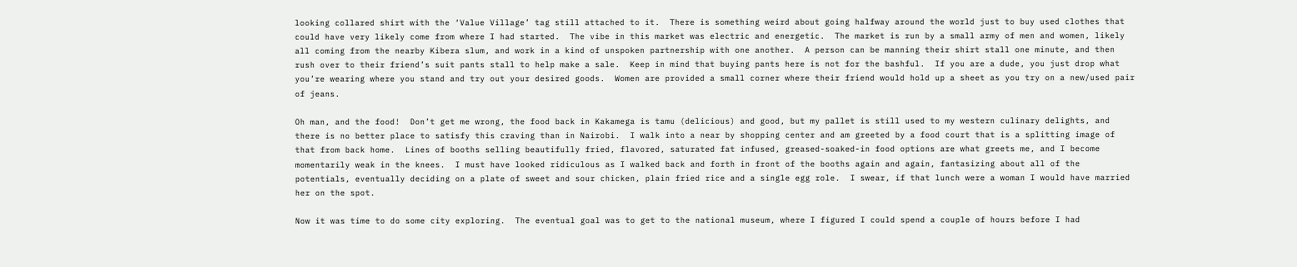looking collared shirt with the ‘Value Village’ tag still attached to it.  There is something weird about going halfway around the world just to buy used clothes that could have very likely come from where I had started.  The vibe in this market was electric and energetic.  The market is run by a small army of men and women, likely all coming from the nearby Kibera slum, and work in a kind of unspoken partnership with one another.  A person can be manning their shirt stall one minute, and then rush over to their friend’s suit pants stall to help make a sale.  Keep in mind that buying pants here is not for the bashful.  If you are a dude, you just drop what you’re wearing where you stand and try out your desired goods.  Women are provided a small corner where their friend would hold up a sheet as you try on a new/used pair of jeans.

Oh man, and the food!  Don’t get me wrong, the food back in Kakamega is tamu (delicious) and good, but my pallet is still used to my western culinary delights, and there is no better place to satisfy this craving than in Nairobi.  I walk into a near by shopping center and am greeted by a food court that is a splitting image of that from back home.  Lines of booths selling beautifully fried, flavored, saturated fat infused, greased-soaked-in food options are what greets me, and I become momentarily weak in the knees.  I must have looked ridiculous as I walked back and forth in front of the booths again and again, fantasizing about all of the potentials, eventually deciding on a plate of sweet and sour chicken, plain fried rice and a single egg role.  I swear, if that lunch were a woman I would have married her on the spot.

Now it was time to do some city exploring.  The eventual goal was to get to the national museum, where I figured I could spend a couple of hours before I had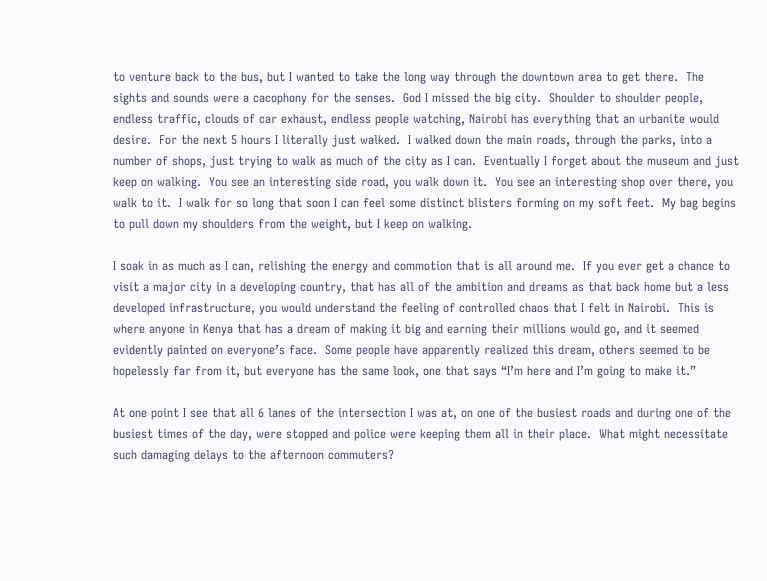to venture back to the bus, but I wanted to take the long way through the downtown area to get there.  The sights and sounds were a cacophony for the senses.  God I missed the big city.  Shoulder to shoulder people, endless traffic, clouds of car exhaust, endless people watching, Nairobi has everything that an urbanite would desire.  For the next 5 hours I literally just walked.  I walked down the main roads, through the parks, into a number of shops, just trying to walk as much of the city as I can.  Eventually I forget about the museum and just keep on walking.  You see an interesting side road, you walk down it.  You see an interesting shop over there, you walk to it.  I walk for so long that soon I can feel some distinct blisters forming on my soft feet.  My bag begins to pull down my shoulders from the weight, but I keep on walking.

I soak in as much as I can, relishing the energy and commotion that is all around me.  If you ever get a chance to visit a major city in a developing country, that has all of the ambition and dreams as that back home but a less developed infrastructure, you would understand the feeling of controlled chaos that I felt in Nairobi.  This is where anyone in Kenya that has a dream of making it big and earning their millions would go, and it seemed evidently painted on everyone’s face.  Some people have apparently realized this dream, others seemed to be hopelessly far from it, but everyone has the same look, one that says “I’m here and I’m going to make it.”

At one point I see that all 6 lanes of the intersection I was at, on one of the busiest roads and during one of the busiest times of the day, were stopped and police were keeping them all in their place.  What might necessitate such damaging delays to the afternoon commuters?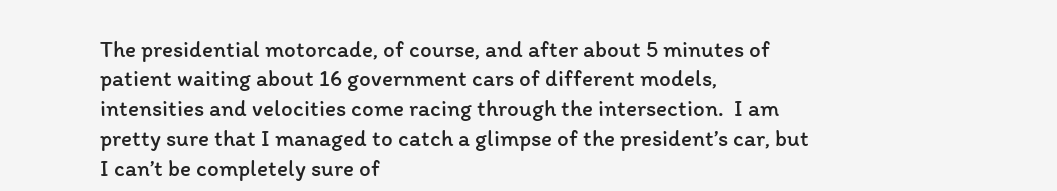The presidential motorcade, of course, and after about 5 minutes of patient waiting about 16 government cars of different models, intensities and velocities come racing through the intersection.  I am pretty sure that I managed to catch a glimpse of the president’s car, but I can’t be completely sure of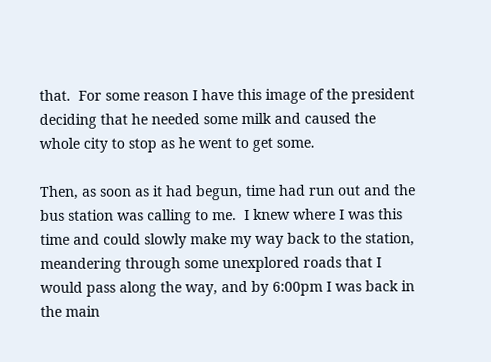that.  For some reason I have this image of the president deciding that he needed some milk and caused the whole city to stop as he went to get some.

Then, as soon as it had begun, time had run out and the bus station was calling to me.  I knew where I was this time and could slowly make my way back to the station, meandering through some unexplored roads that I would pass along the way, and by 6:00pm I was back in the main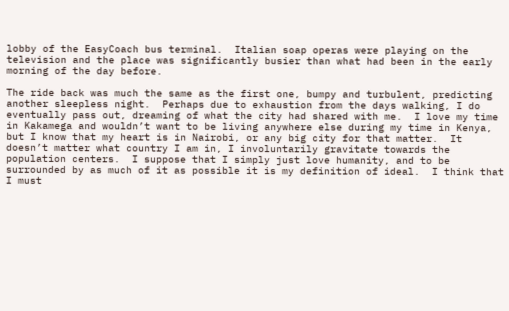lobby of the EasyCoach bus terminal.  Italian soap operas were playing on the television and the place was significantly busier than what had been in the early morning of the day before.

The ride back was much the same as the first one, bumpy and turbulent, predicting another sleepless night.  Perhaps due to exhaustion from the days walking, I do eventually pass out, dreaming of what the city had shared with me.  I love my time in Kakamega and wouldn’t want to be living anywhere else during my time in Kenya, but I know that my heart is in Nairobi, or any big city for that matter.  It doesn’t matter what country I am in, I involuntarily gravitate towards the population centers.  I suppose that I simply just love humanity, and to be surrounded by as much of it as possible it is my definition of ideal.  I think that I must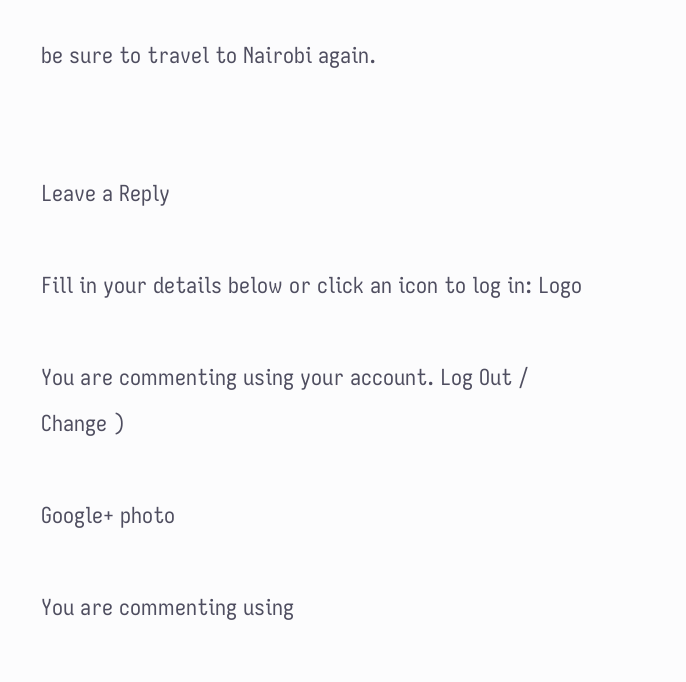be sure to travel to Nairobi again.


Leave a Reply

Fill in your details below or click an icon to log in: Logo

You are commenting using your account. Log Out /  Change )

Google+ photo

You are commenting using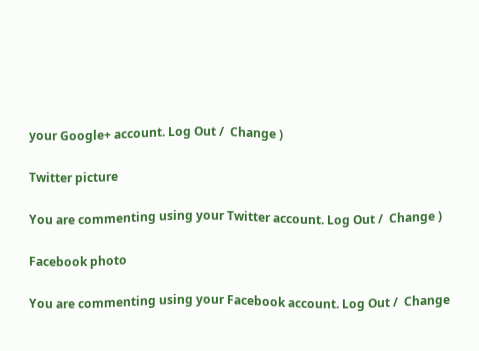your Google+ account. Log Out /  Change )

Twitter picture

You are commenting using your Twitter account. Log Out /  Change )

Facebook photo

You are commenting using your Facebook account. Log Out /  Change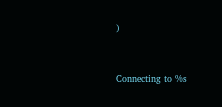)


Connecting to %s